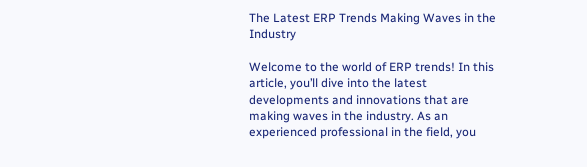The Latest ERP Trends Making Waves in the Industry

Welcome to the world of ERP trends! In this article, you’ll dive into the latest developments and innovations that are making waves in the industry. As an experienced professional in the field, you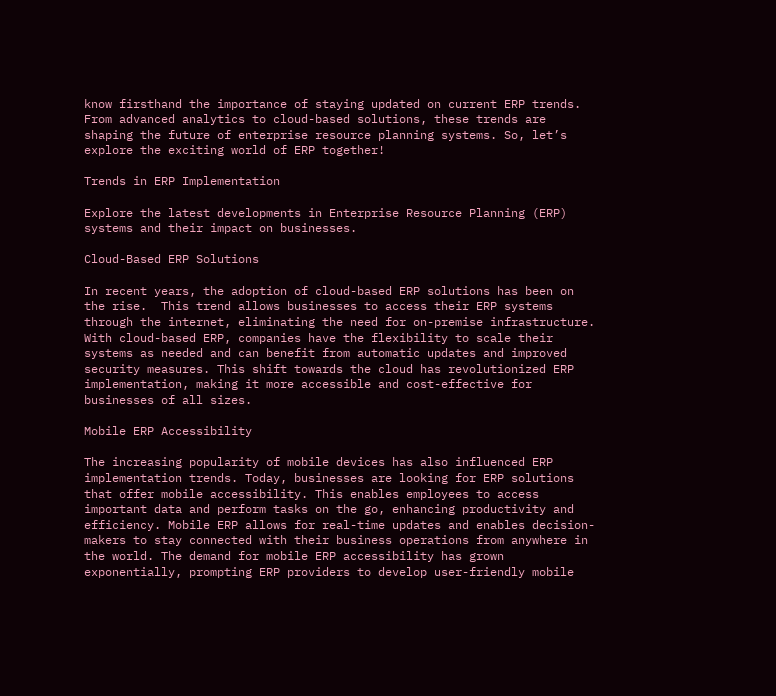know firsthand the importance of staying updated on current ERP trends. From advanced analytics to cloud-based solutions, these trends are shaping the future of enterprise resource planning systems. So, let’s explore the exciting world of ERP together!

Trends in ERP Implementation

Explore the latest developments in Enterprise Resource Planning (ERP) systems and their impact on businesses.

Cloud-Based ERP Solutions

In recent years, the adoption of cloud-based ERP solutions has been on the rise.  This trend allows businesses to access their ERP systems through the internet, eliminating the need for on-premise infrastructure. With cloud-based ERP, companies have the flexibility to scale their systems as needed and can benefit from automatic updates and improved security measures. This shift towards the cloud has revolutionized ERP implementation, making it more accessible and cost-effective for businesses of all sizes.

Mobile ERP Accessibility

The increasing popularity of mobile devices has also influenced ERP implementation trends. Today, businesses are looking for ERP solutions that offer mobile accessibility. This enables employees to access important data and perform tasks on the go, enhancing productivity and efficiency. Mobile ERP allows for real-time updates and enables decision-makers to stay connected with their business operations from anywhere in the world. The demand for mobile ERP accessibility has grown exponentially, prompting ERP providers to develop user-friendly mobile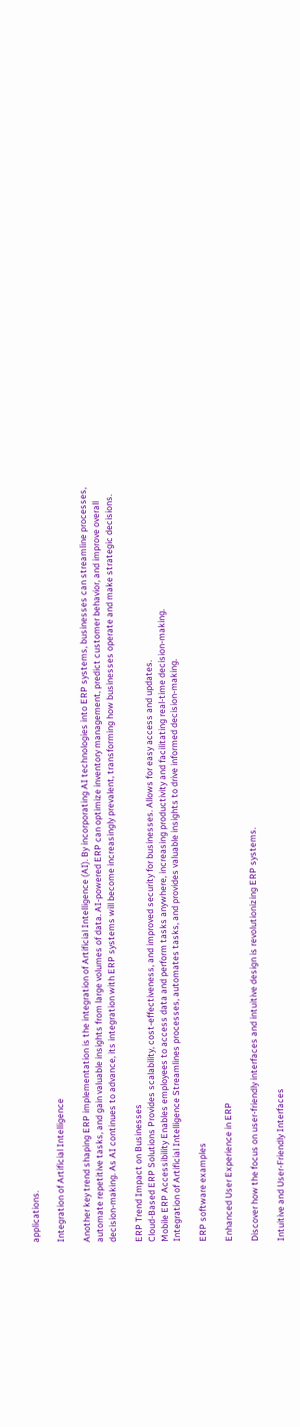applications.

Integration of Artificial Intelligence

Another key trend shaping ERP implementation is the integration of Artificial Intelligence (AI). By incorporating AI technologies into ERP systems, businesses can streamline processes, automate repetitive tasks, and gain valuable insights from large volumes of data. AI-powered ERP can optimize inventory management, predict customer behavior, and improve overall decision-making. As AI continues to advance, its integration with ERP systems will become increasingly prevalent, transforming how businesses operate and make strategic decisions.

ERP Trend Impact on Businesses
Cloud-Based ERP Solutions Provides scalability, cost-effectiveness, and improved security for businesses. Allows for easy access and updates.
Mobile ERP Accessibility Enables employees to access data and perform tasks anywhere, increasing productivity and facilitating real-time decision-making.
Integration of Artificial Intelligence Streamlines processes, automates tasks, and provides valuable insights to drive informed decision-making.

ERP software examples

Enhanced User Experience in ERP

Discover how the focus on user-friendly interfaces and intuitive design is revolutionizing ERP systems.

Intuitive and User-Friendly Interfaces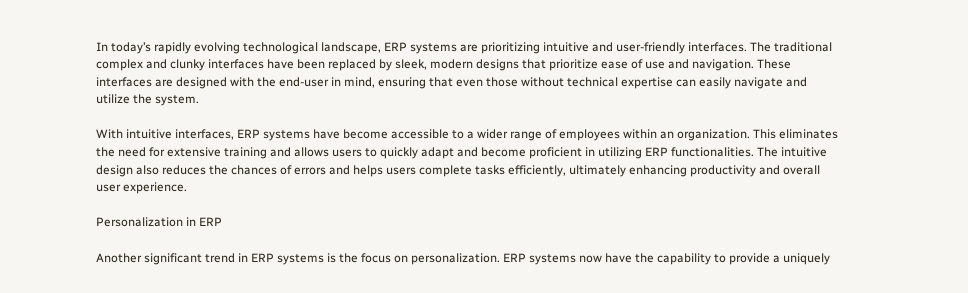In today’s rapidly evolving technological landscape, ERP systems are prioritizing intuitive and user-friendly interfaces. The traditional complex and clunky interfaces have been replaced by sleek, modern designs that prioritize ease of use and navigation. These interfaces are designed with the end-user in mind, ensuring that even those without technical expertise can easily navigate and utilize the system.

With intuitive interfaces, ERP systems have become accessible to a wider range of employees within an organization. This eliminates the need for extensive training and allows users to quickly adapt and become proficient in utilizing ERP functionalities. The intuitive design also reduces the chances of errors and helps users complete tasks efficiently, ultimately enhancing productivity and overall user experience.

Personalization in ERP

Another significant trend in ERP systems is the focus on personalization. ERP systems now have the capability to provide a uniquely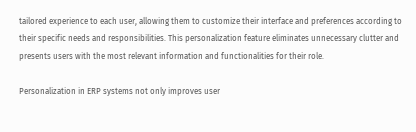tailored experience to each user, allowing them to customize their interface and preferences according to their specific needs and responsibilities. This personalization feature eliminates unnecessary clutter and presents users with the most relevant information and functionalities for their role.

Personalization in ERP systems not only improves user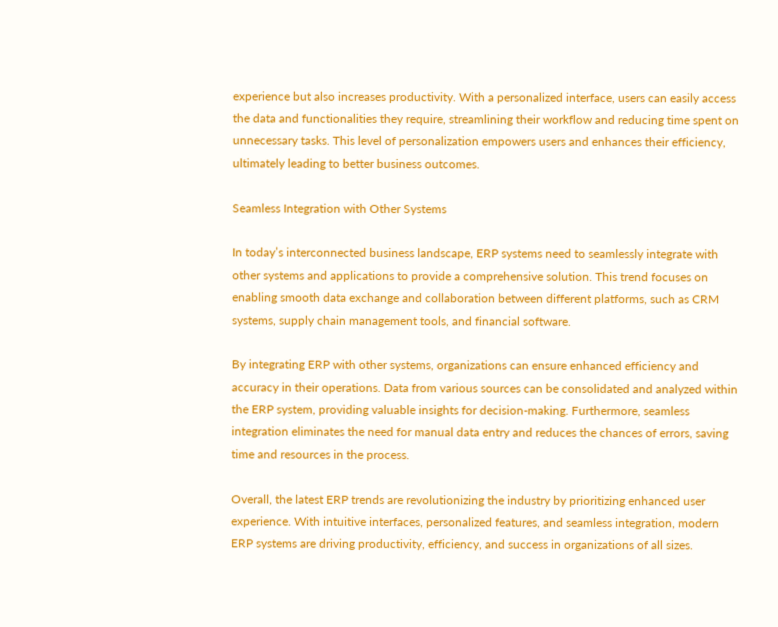experience but also increases productivity. With a personalized interface, users can easily access the data and functionalities they require, streamlining their workflow and reducing time spent on unnecessary tasks. This level of personalization empowers users and enhances their efficiency, ultimately leading to better business outcomes.

Seamless Integration with Other Systems

In today’s interconnected business landscape, ERP systems need to seamlessly integrate with other systems and applications to provide a comprehensive solution. This trend focuses on enabling smooth data exchange and collaboration between different platforms, such as CRM systems, supply chain management tools, and financial software.

By integrating ERP with other systems, organizations can ensure enhanced efficiency and accuracy in their operations. Data from various sources can be consolidated and analyzed within the ERP system, providing valuable insights for decision-making. Furthermore, seamless integration eliminates the need for manual data entry and reduces the chances of errors, saving time and resources in the process.

Overall, the latest ERP trends are revolutionizing the industry by prioritizing enhanced user experience. With intuitive interfaces, personalized features, and seamless integration, modern ERP systems are driving productivity, efficiency, and success in organizations of all sizes.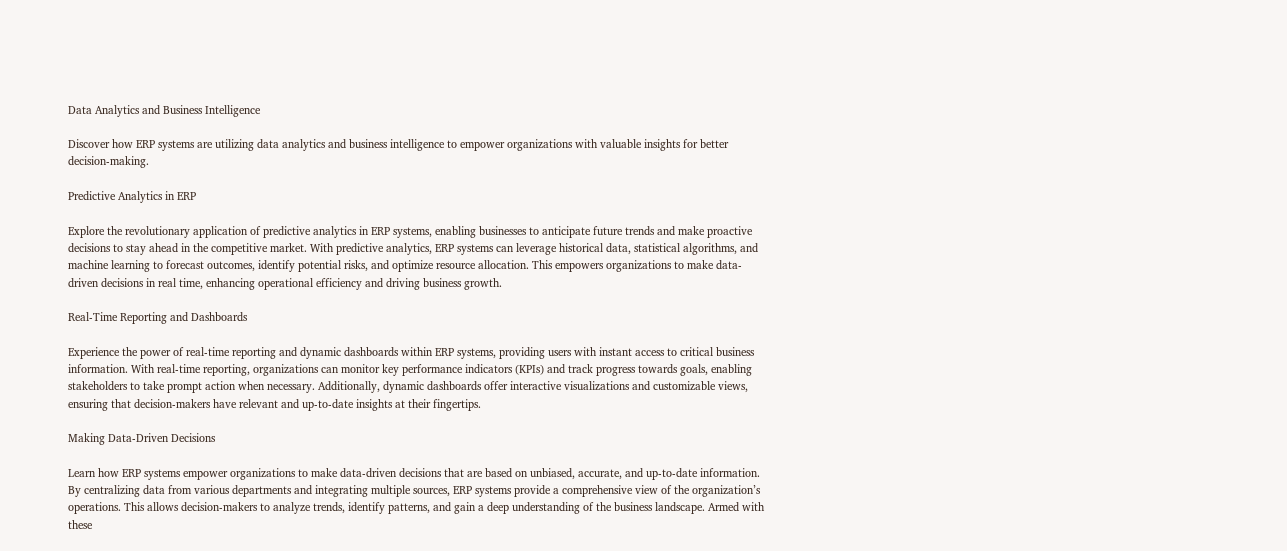Data Analytics and Business Intelligence

Discover how ERP systems are utilizing data analytics and business intelligence to empower organizations with valuable insights for better decision-making.

Predictive Analytics in ERP

Explore the revolutionary application of predictive analytics in ERP systems, enabling businesses to anticipate future trends and make proactive decisions to stay ahead in the competitive market. With predictive analytics, ERP systems can leverage historical data, statistical algorithms, and machine learning to forecast outcomes, identify potential risks, and optimize resource allocation. This empowers organizations to make data-driven decisions in real time, enhancing operational efficiency and driving business growth.

Real-Time Reporting and Dashboards

Experience the power of real-time reporting and dynamic dashboards within ERP systems, providing users with instant access to critical business information. With real-time reporting, organizations can monitor key performance indicators (KPIs) and track progress towards goals, enabling stakeholders to take prompt action when necessary. Additionally, dynamic dashboards offer interactive visualizations and customizable views, ensuring that decision-makers have relevant and up-to-date insights at their fingertips.

Making Data-Driven Decisions

Learn how ERP systems empower organizations to make data-driven decisions that are based on unbiased, accurate, and up-to-date information. By centralizing data from various departments and integrating multiple sources, ERP systems provide a comprehensive view of the organization’s operations. This allows decision-makers to analyze trends, identify patterns, and gain a deep understanding of the business landscape. Armed with these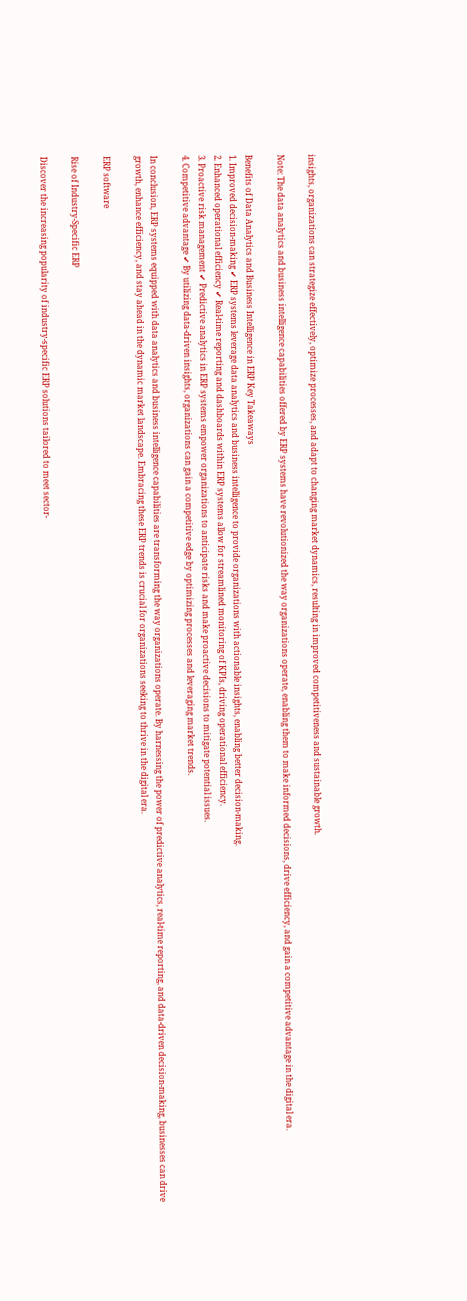insights, organizations can strategize effectively, optimize processes, and adapt to changing market dynamics, resulting in improved competitiveness and sustainable growth.

Note: The data analytics and business intelligence capabilities offered by ERP systems have revolutionized the way organizations operate, enabling them to make informed decisions, drive efficiency, and gain a competitive advantage in the digital era.

Benefits of Data Analytics and Business Intelligence in ERP Key Takeaways
1. Improved decision-making ✔ ERP systems leverage data analytics and business intelligence to provide organizations with actionable insights, enabling better decision-making.
2. Enhanced operational efficiency ✔ Real-time reporting and dashboards within ERP systems allow for streamlined monitoring of KPIs, driving operational efficiency.
3. Proactive risk management ✔ Predictive analytics in ERP systems empower organizations to anticipate risks and make proactive decisions to mitigate potential issues.
4. Competitive advantage ✔ By utilizing data-driven insights, organizations can gain a competitive edge by optimizing processes and leveraging market trends.

In conclusion, ERP systems equipped with data analytics and business intelligence capabilities are transforming the way organizations operate. By harnessing the power of predictive analytics, real-time reporting, and data-driven decision-making, businesses can drive growth, enhance efficiency, and stay ahead in the dynamic market landscape. Embracing these ERP trends is crucial for organizations seeking to thrive in the digital era.

ERP software

Rise of Industry-Specific ERP

Discover the increasing popularity of industry-specific ERP solutions tailored to meet sector-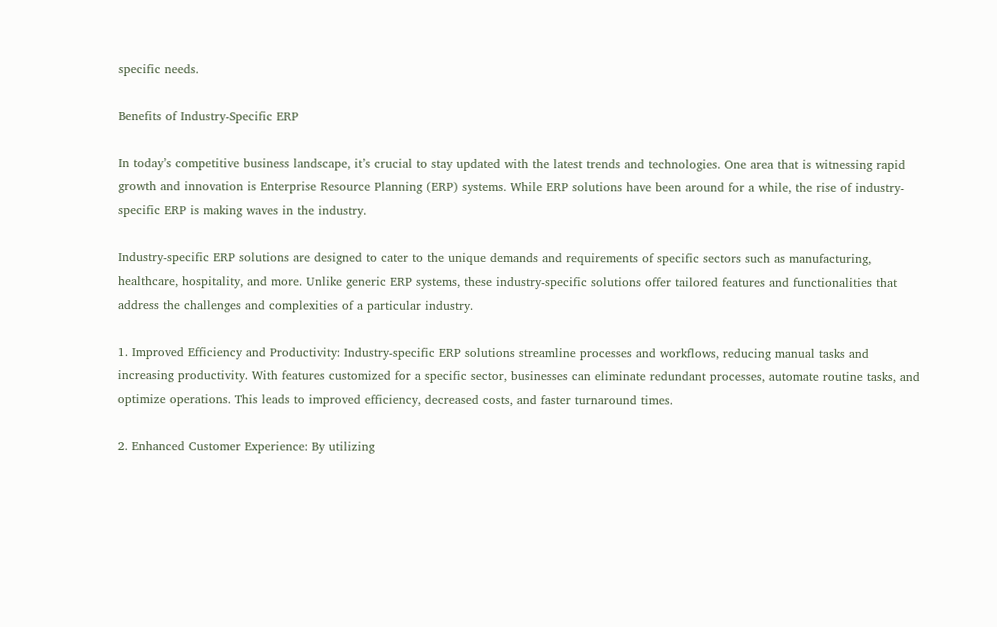specific needs.

Benefits of Industry-Specific ERP

In today’s competitive business landscape, it’s crucial to stay updated with the latest trends and technologies. One area that is witnessing rapid growth and innovation is Enterprise Resource Planning (ERP) systems. While ERP solutions have been around for a while, the rise of industry-specific ERP is making waves in the industry.

Industry-specific ERP solutions are designed to cater to the unique demands and requirements of specific sectors such as manufacturing, healthcare, hospitality, and more. Unlike generic ERP systems, these industry-specific solutions offer tailored features and functionalities that address the challenges and complexities of a particular industry.

1. Improved Efficiency and Productivity: Industry-specific ERP solutions streamline processes and workflows, reducing manual tasks and increasing productivity. With features customized for a specific sector, businesses can eliminate redundant processes, automate routine tasks, and optimize operations. This leads to improved efficiency, decreased costs, and faster turnaround times.

2. Enhanced Customer Experience: By utilizing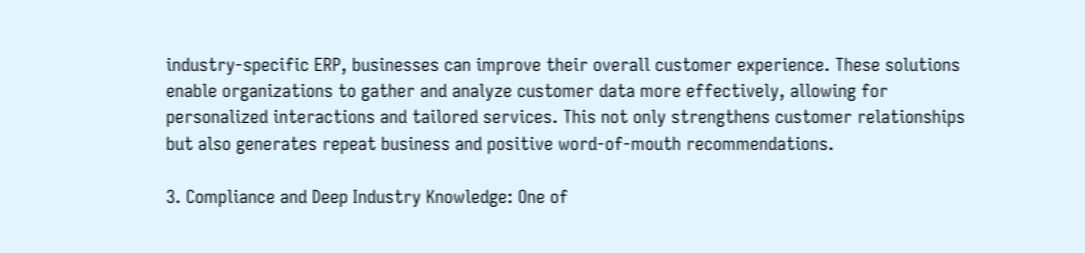industry-specific ERP, businesses can improve their overall customer experience. These solutions enable organizations to gather and analyze customer data more effectively, allowing for personalized interactions and tailored services. This not only strengthens customer relationships but also generates repeat business and positive word-of-mouth recommendations.

3. Compliance and Deep Industry Knowledge: One of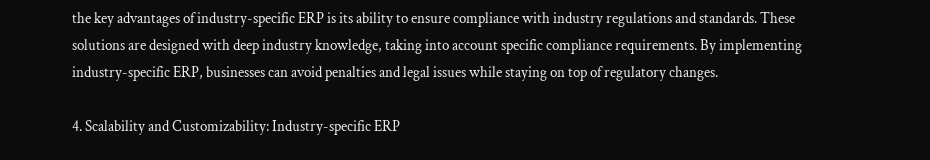the key advantages of industry-specific ERP is its ability to ensure compliance with industry regulations and standards. These solutions are designed with deep industry knowledge, taking into account specific compliance requirements. By implementing industry-specific ERP, businesses can avoid penalties and legal issues while staying on top of regulatory changes.

4. Scalability and Customizability: Industry-specific ERP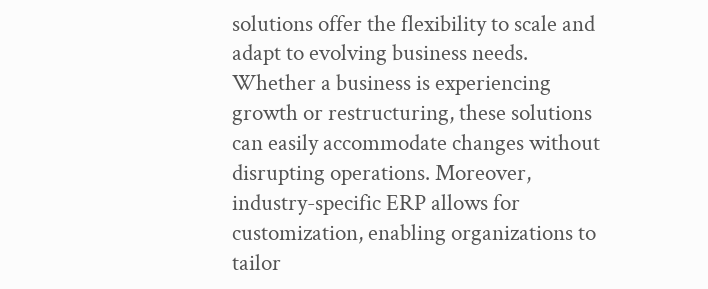solutions offer the flexibility to scale and adapt to evolving business needs. Whether a business is experiencing growth or restructuring, these solutions can easily accommodate changes without disrupting operations. Moreover, industry-specific ERP allows for customization, enabling organizations to tailor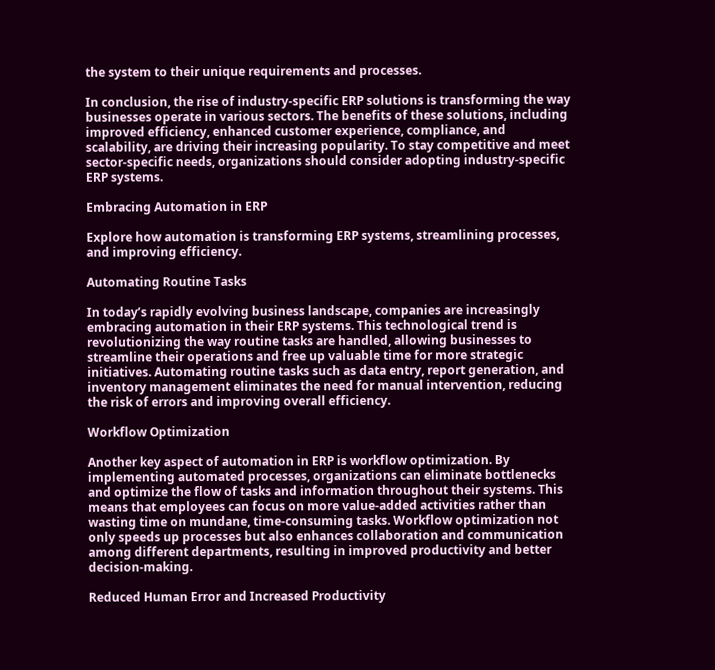the system to their unique requirements and processes.

In conclusion, the rise of industry-specific ERP solutions is transforming the way businesses operate in various sectors. The benefits of these solutions, including improved efficiency, enhanced customer experience, compliance, and scalability, are driving their increasing popularity. To stay competitive and meet sector-specific needs, organizations should consider adopting industry-specific ERP systems.

Embracing Automation in ERP

Explore how automation is transforming ERP systems, streamlining processes, and improving efficiency.

Automating Routine Tasks

In today’s rapidly evolving business landscape, companies are increasingly embracing automation in their ERP systems. This technological trend is revolutionizing the way routine tasks are handled, allowing businesses to streamline their operations and free up valuable time for more strategic initiatives. Automating routine tasks such as data entry, report generation, and inventory management eliminates the need for manual intervention, reducing the risk of errors and improving overall efficiency.

Workflow Optimization

Another key aspect of automation in ERP is workflow optimization. By implementing automated processes, organizations can eliminate bottlenecks and optimize the flow of tasks and information throughout their systems. This means that employees can focus on more value-added activities rather than wasting time on mundane, time-consuming tasks. Workflow optimization not only speeds up processes but also enhances collaboration and communication among different departments, resulting in improved productivity and better decision-making.

Reduced Human Error and Increased Productivity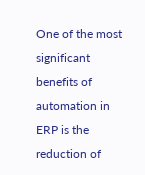One of the most significant benefits of automation in ERP is the reduction of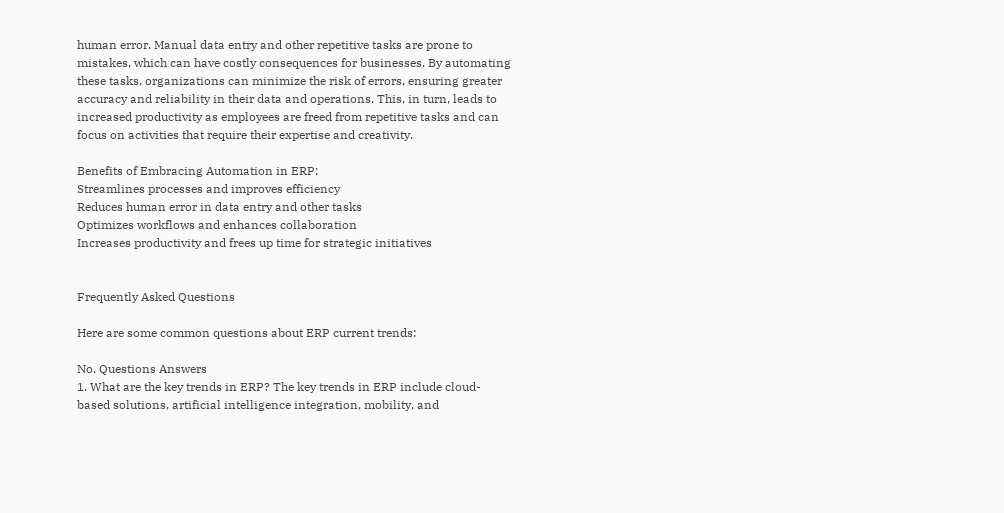human error. Manual data entry and other repetitive tasks are prone to mistakes, which can have costly consequences for businesses. By automating these tasks, organizations can minimize the risk of errors, ensuring greater accuracy and reliability in their data and operations. This, in turn, leads to increased productivity as employees are freed from repetitive tasks and can focus on activities that require their expertise and creativity.

Benefits of Embracing Automation in ERP:
Streamlines processes and improves efficiency
Reduces human error in data entry and other tasks
Optimizes workflows and enhances collaboration
Increases productivity and frees up time for strategic initiatives


Frequently Asked Questions

Here are some common questions about ERP current trends:

No. Questions Answers
1. What are the key trends in ERP? The key trends in ERP include cloud-based solutions, artificial intelligence integration, mobility, and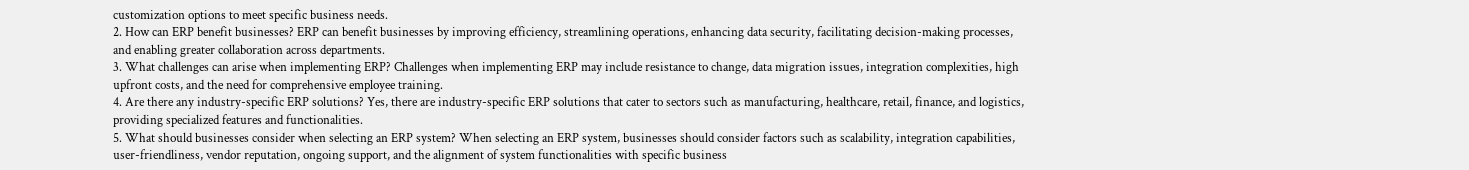customization options to meet specific business needs.
2. How can ERP benefit businesses? ERP can benefit businesses by improving efficiency, streamlining operations, enhancing data security, facilitating decision-making processes, and enabling greater collaboration across departments.
3. What challenges can arise when implementing ERP? Challenges when implementing ERP may include resistance to change, data migration issues, integration complexities, high upfront costs, and the need for comprehensive employee training.
4. Are there any industry-specific ERP solutions? Yes, there are industry-specific ERP solutions that cater to sectors such as manufacturing, healthcare, retail, finance, and logistics, providing specialized features and functionalities.
5. What should businesses consider when selecting an ERP system? When selecting an ERP system, businesses should consider factors such as scalability, integration capabilities, user-friendliness, vendor reputation, ongoing support, and the alignment of system functionalities with specific business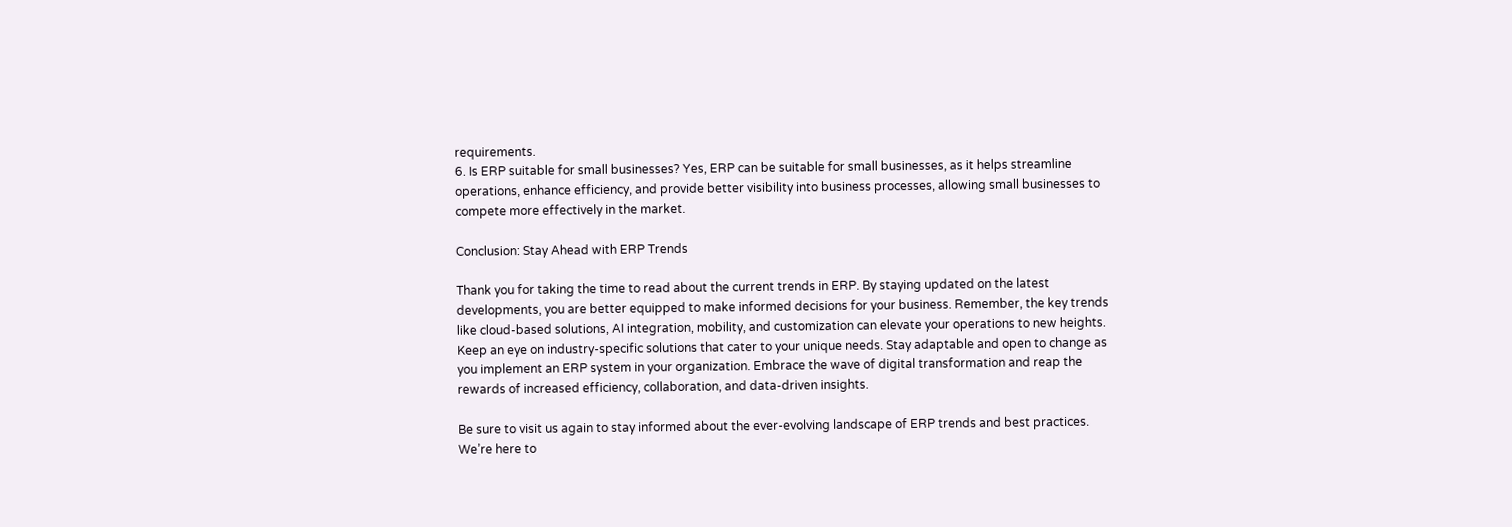requirements.
6. Is ERP suitable for small businesses? Yes, ERP can be suitable for small businesses, as it helps streamline operations, enhance efficiency, and provide better visibility into business processes, allowing small businesses to compete more effectively in the market.

Conclusion: Stay Ahead with ERP Trends

Thank you for taking the time to read about the current trends in ERP. By staying updated on the latest developments, you are better equipped to make informed decisions for your business. Remember, the key trends like cloud-based solutions, AI integration, mobility, and customization can elevate your operations to new heights. Keep an eye on industry-specific solutions that cater to your unique needs. Stay adaptable and open to change as you implement an ERP system in your organization. Embrace the wave of digital transformation and reap the rewards of increased efficiency, collaboration, and data-driven insights.

Be sure to visit us again to stay informed about the ever-evolving landscape of ERP trends and best practices. We’re here to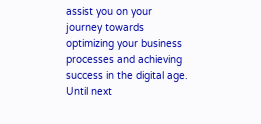assist you on your journey towards optimizing your business processes and achieving success in the digital age. Until next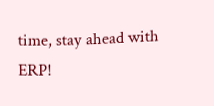time, stay ahead with ERP!